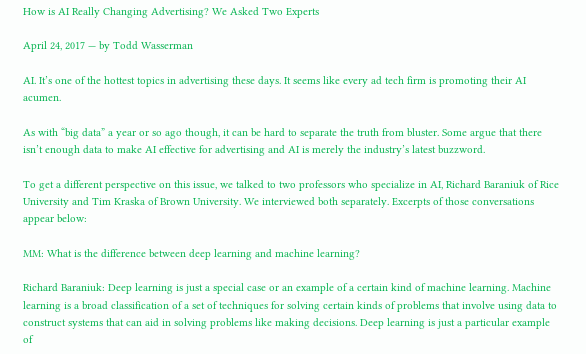How is AI Really Changing Advertising? We Asked Two Experts

April 24, 2017 — by Todd Wasserman

AI. It’s one of the hottest topics in advertising these days. It seems like every ad tech firm is promoting their AI acumen.

As with “big data” a year or so ago though, it can be hard to separate the truth from bluster. Some argue that there isn’t enough data to make AI effective for advertising and AI is merely the industry’s latest buzzword.

To get a different perspective on this issue, we talked to two professors who specialize in AI, Richard Baraniuk of Rice University and Tim Kraska of Brown University. We interviewed both separately. Excerpts of those conversations appear below:

MM: What is the difference between deep learning and machine learning?

Richard Baraniuk: Deep learning is just a special case or an example of a certain kind of machine learning. Machine learning is a broad classification of a set of techniques for solving certain kinds of problems that involve using data to construct systems that can aid in solving problems like making decisions. Deep learning is just a particular example of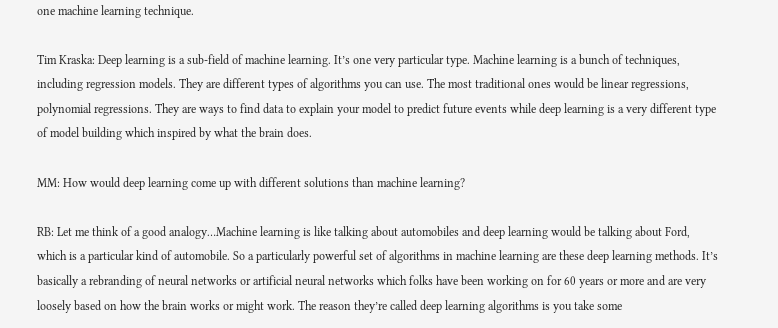one machine learning technique.

Tim Kraska: Deep learning is a sub-field of machine learning. It’s one very particular type. Machine learning is a bunch of techniques, including regression models. They are different types of algorithms you can use. The most traditional ones would be linear regressions, polynomial regressions. They are ways to find data to explain your model to predict future events while deep learning is a very different type of model building which inspired by what the brain does.

MM: How would deep learning come up with different solutions than machine learning?

RB: Let me think of a good analogy…Machine learning is like talking about automobiles and deep learning would be talking about Ford, which is a particular kind of automobile. So a particularly powerful set of algorithms in machine learning are these deep learning methods. It’s basically a rebranding of neural networks or artificial neural networks which folks have been working on for 60 years or more and are very loosely based on how the brain works or might work. The reason they’re called deep learning algorithms is you take some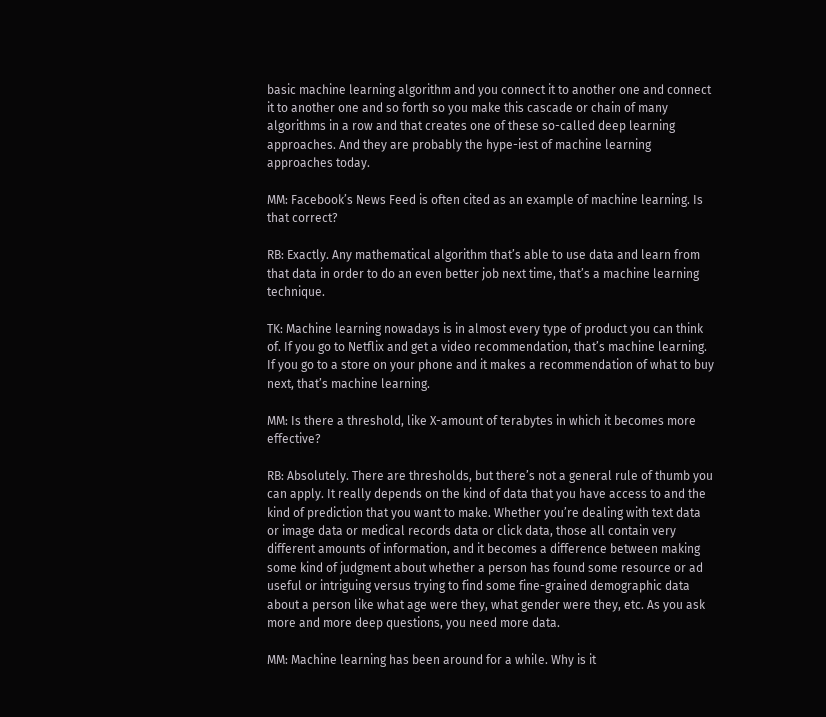basic machine learning algorithm and you connect it to another one and connect it to another one and so forth so you make this cascade or chain of many algorithms in a row and that creates one of these so-called deep learning approaches. And they are probably the hype-iest of machine learning approaches today.

MM: Facebook’s News Feed is often cited as an example of machine learning. Is that correct?

RB: Exactly. Any mathematical algorithm that’s able to use data and learn from that data in order to do an even better job next time, that’s a machine learning technique.

TK: Machine learning nowadays is in almost every type of product you can think of. If you go to Netflix and get a video recommendation, that’s machine learning. If you go to a store on your phone and it makes a recommendation of what to buy next, that’s machine learning.

MM: Is there a threshold, like X-amount of terabytes in which it becomes more effective?

RB: Absolutely. There are thresholds, but there’s not a general rule of thumb you can apply. It really depends on the kind of data that you have access to and the kind of prediction that you want to make. Whether you’re dealing with text data or image data or medical records data or click data, those all contain very different amounts of information, and it becomes a difference between making some kind of judgment about whether a person has found some resource or ad useful or intriguing versus trying to find some fine-grained demographic data about a person like what age were they, what gender were they, etc. As you ask more and more deep questions, you need more data.

MM: Machine learning has been around for a while. Why is it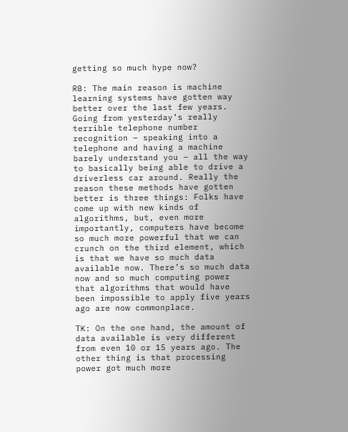getting so much hype now?

RB: The main reason is machine learning systems have gotten way better over the last few years. Going from yesterday’s really terrible telephone number recognition – speaking into a telephone and having a machine barely understand you – all the way to basically being able to drive a driverless car around. Really the reason these methods have gotten better is three things: Folks have come up with new kinds of algorithms, but, even more importantly, computers have become so much more powerful that we can crunch on the third element, which is that we have so much data available now. There’s so much data now and so much computing power that algorithms that would have been impossible to apply five years ago are now commonplace.

TK: On the one hand, the amount of data available is very different from even 10 or 15 years ago. The other thing is that processing power got much more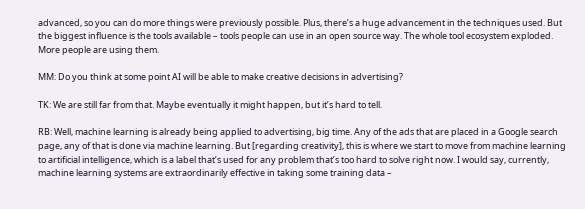advanced, so you can do more things were previously possible. Plus, there’s a huge advancement in the techniques used. But the biggest influence is the tools available – tools people can use in an open source way. The whole tool ecosystem exploded. More people are using them.

MM: Do you think at some point AI will be able to make creative decisions in advertising?

TK: We are still far from that. Maybe eventually it might happen, but it’s hard to tell.

RB: Well, machine learning is already being applied to advertising, big time. Any of the ads that are placed in a Google search page, any of that is done via machine learning. But [regarding creativity], this is where we start to move from machine learning to artificial intelligence, which is a label that’s used for any problem that’s too hard to solve right now. I would say, currently, machine learning systems are extraordinarily effective in taking some training data –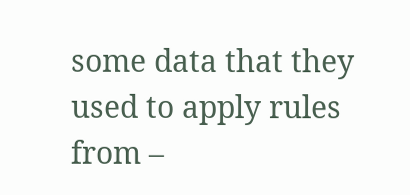some data that they used to apply rules from –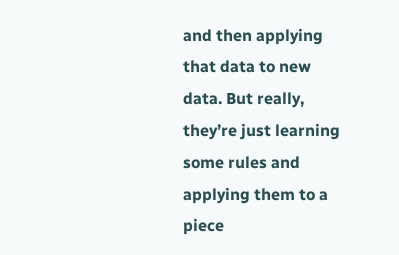and then applying that data to new data. But really, they’re just learning some rules and applying them to a piece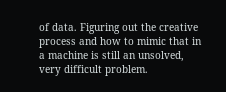of data. Figuring out the creative process and how to mimic that in a machine is still an unsolved, very difficult problem.